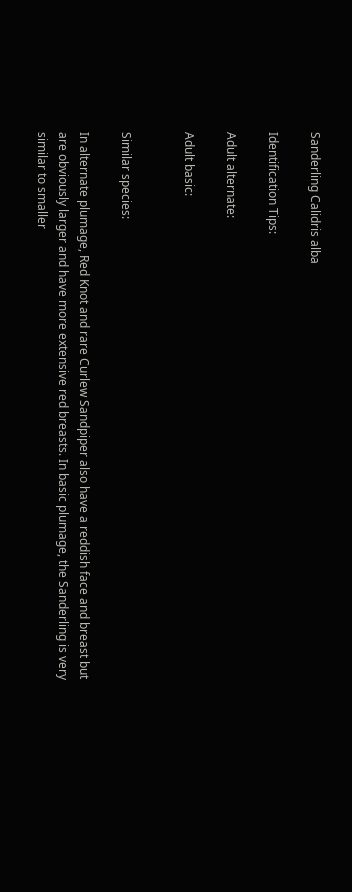Sanderling Calidris alba

Identification Tips:

Adult alternate:

Adult basic:


Similar species:

In alternate plumage, Red Knot and rare Curlew Sandpiper also have a reddish face and breast but are obviously larger and have more extensive red breasts. In basic plumage, the Sanderling is very similar to smaller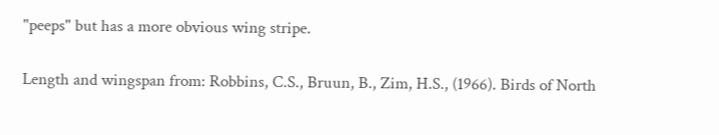"peeps" but has a more obvious wing stripe.

Length and wingspan from: Robbins, C.S., Bruun, B., Zim, H.S., (1966). Birds of North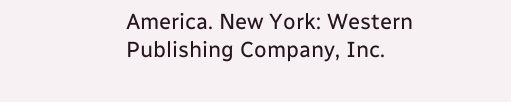America. New York: Western Publishing Company, Inc.